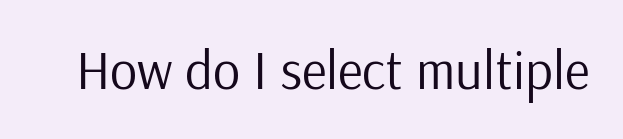How do I select multiple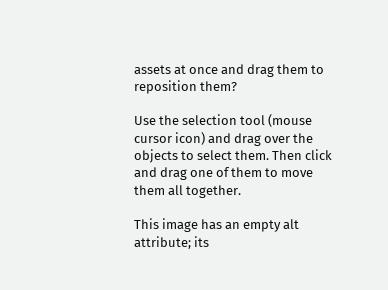assets at once and drag them to reposition them?

Use the selection tool (mouse cursor icon) and drag over the objects to select them. Then click and drag one of them to move them all together.

This image has an empty alt attribute; its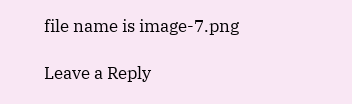file name is image-7.png

Leave a Reply